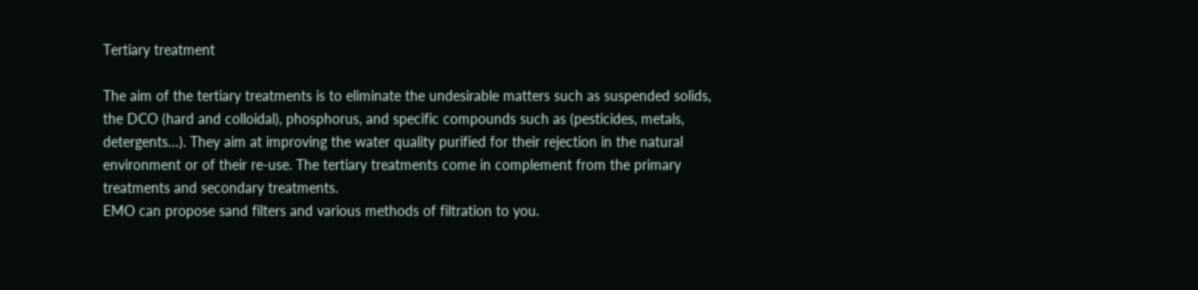Tertiary treatment

The aim of the tertiary treatments is to eliminate the undesirable matters such as suspended solids, the DCO (hard and colloidal), phosphorus, and specific compounds such as (pesticides, metals, detergents…). They aim at improving the water quality purified for their rejection in the natural environment or of their re-use. The tertiary treatments come in complement from the primary treatments and secondary treatments.
EMO can propose sand filters and various methods of filtration to you.